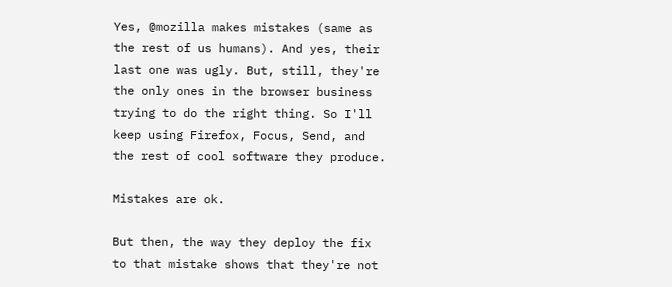Yes, @mozilla makes mistakes (same as the rest of us humans). And yes, their last one was ugly. But, still, they're the only ones in the browser business trying to do the right thing. So I'll keep using Firefox, Focus, Send, and the rest of cool software they produce.

Mistakes are ok.

But then, the way they deploy the fix to that mistake shows that they're not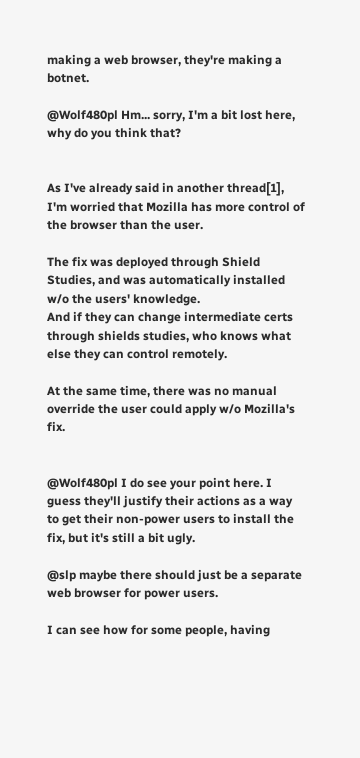making a web browser, they're making a botnet.

@Wolf480pl Hm... sorry, I'm a bit lost here, why do you think that?


As I've already said in another thread[1], I'm worried that Mozilla has more control of the browser than the user.

The fix was deployed through Shield Studies, and was automatically installed w/o the users' knowledge.
And if they can change intermediate certs through shields studies, who knows what else they can control remotely.

At the same time, there was no manual override the user could apply w/o Mozilla's fix.


@Wolf480pl I do see your point here. I guess they'll justify their actions as a way to get their non-power users to install the fix, but it's still a bit ugly.

@slp maybe there should just be a separate web browser for power users.

I can see how for some people, having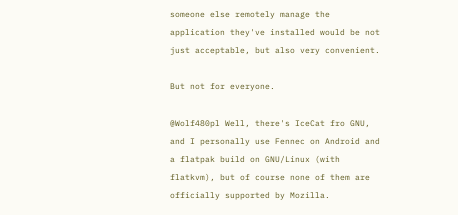someone else remotely manage the application they've installed would be not just acceptable, but also very convenient.

But not for everyone.

@Wolf480pl Well, there's IceCat fro GNU, and I personally use Fennec on Android and a flatpak build on GNU/Linux (with flatkvm), but of course none of them are officially supported by Mozilla.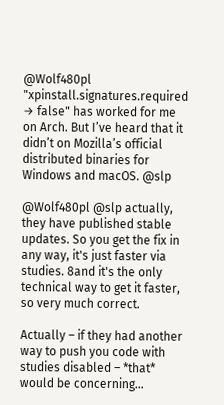@Wolf480pl "xpinstall.signatures.required → false" has worked for me on Arch. But I’ve heard that it didn’t on Mozilla’s official distributed binaries for Windows and macOS. @slp

@Wolf480pl @slp actually, they have published stable updates. So you get the fix in any way, it's just faster via studies. 8and it's the only technical way to get it faster, so very much correct.

Actually – if they had another way to push you code with studies disabled – *that* would be concerning…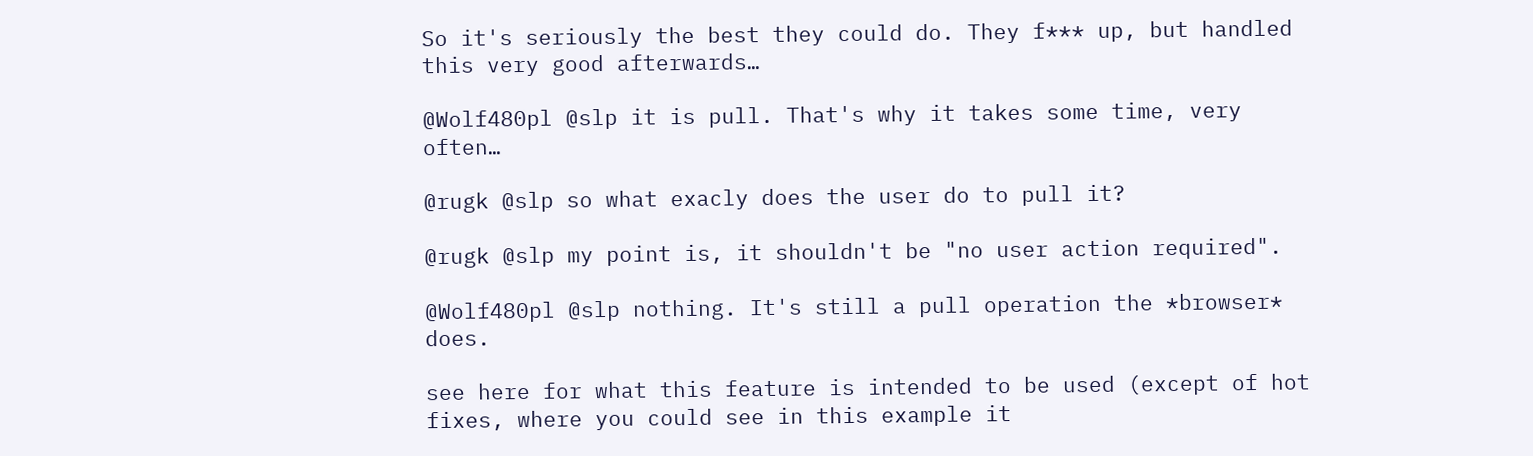So it's seriously the best they could do. They f*** up, but handled this very good afterwards…

@Wolf480pl @slp it is pull. That's why it takes some time, very often…

@rugk @slp so what exacly does the user do to pull it?

@rugk @slp my point is, it shouldn't be "no user action required".

@Wolf480pl @slp nothing. It's still a pull operation the *browser* does.

see here for what this feature is intended to be used (except of hot fixes, where you could see in this example it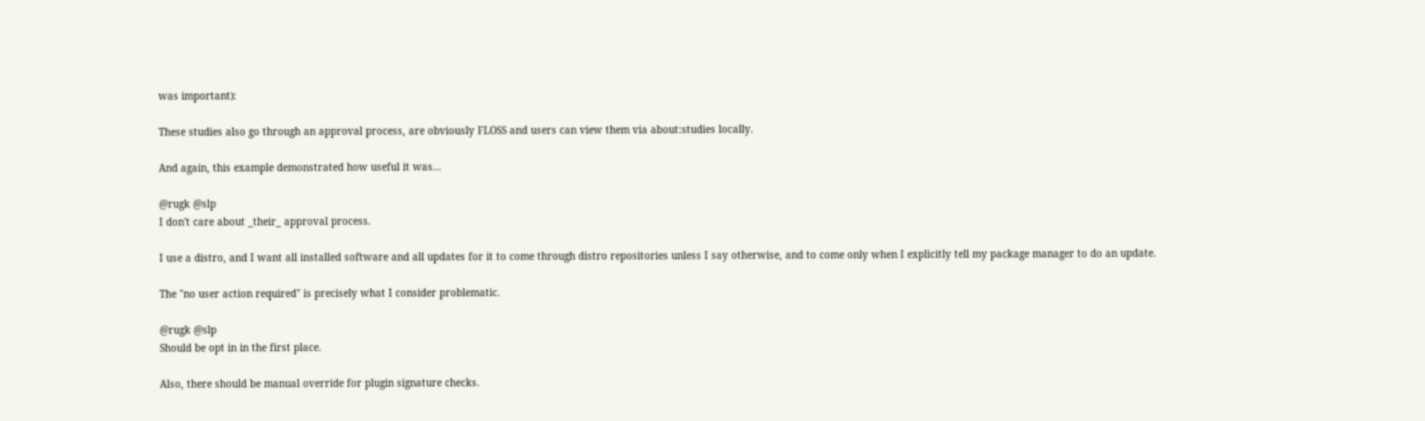was important):

These studies also go through an approval process, are obviously FLOSS and users can view them via about:studies locally.

And again, this example demonstrated how useful it was…

@rugk @slp
I don't care about _their_ approval process.

I use a distro, and I want all installed software and all updates for it to come through distro repositories unless I say otherwise, and to come only when I explicitly tell my package manager to do an update.

The "no user action required" is precisely what I consider problematic.

@rugk @slp
Should be opt in in the first place.

Also, there should be manual override for plugin signature checks.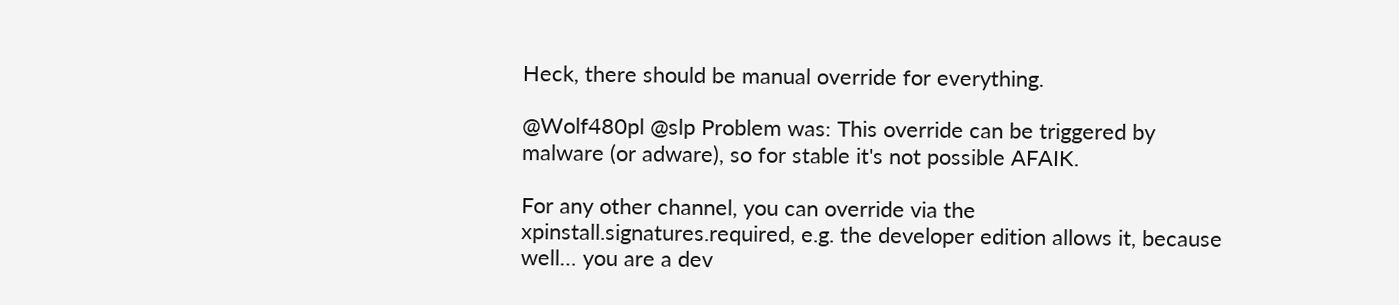Heck, there should be manual override for everything.

@Wolf480pl @slp Problem was: This override can be triggered by malware (or adware), so for stable it's not possible AFAIK.

For any other channel, you can override via the xpinstall.signatures.required, e.g. the developer edition allows it, because well… you are a dev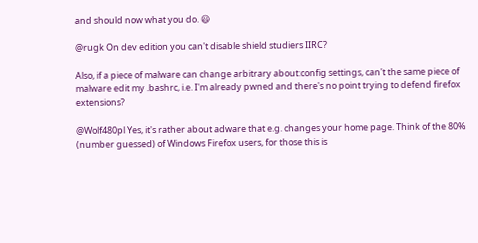and should now what you do. 😃

@rugk On dev edition you can't disable shield studiers IIRC?

Also, if a piece of malware can change arbitrary about:config settings, can't the same piece of malware edit my .bashrc, i.e. I'm already pwned and there's no point trying to defend firefox extensions?

@Wolf480pl Yes, it's rather about adware that e.g. changes your home page. Think of the 80% (number guessed) of Windows Firefox users, for those this is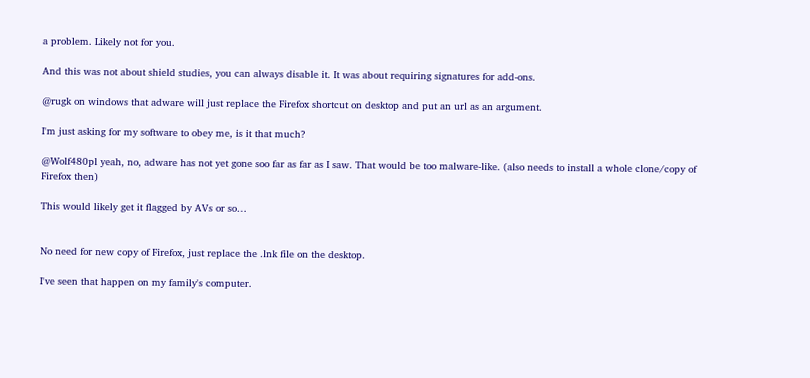a problem. Likely not for you.

And this was not about shield studies, you can always disable it. It was about requiring signatures for add-ons.

@rugk on windows that adware will just replace the Firefox shortcut on desktop and put an url as an argument.

I'm just asking for my software to obey me, is it that much?

@Wolf480pl yeah, no, adware has not yet gone soo far as far as I saw. That would be too malware-like. (also needs to install a whole clone/copy of Firefox then)

This would likely get it flagged by AVs or so…


No need for new copy of Firefox, just replace the .lnk file on the desktop.

I've seen that happen on my family's computer.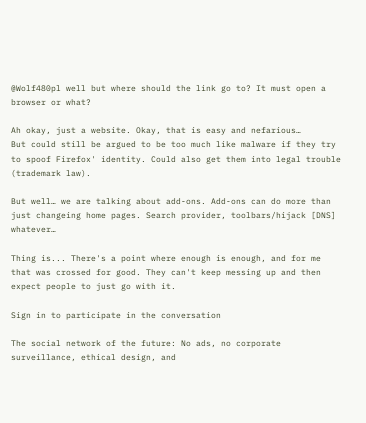@Wolf480pl well but where should the link go to? It must open a browser or what?

Ah okay, just a website. Okay, that is easy and nefarious…
But could still be argued to be too much like malware if they try to spoof Firefox' identity. Could also get them into legal trouble (trademark law).

But well… we are talking about add-ons. Add-ons can do more than just changeing home pages. Search provider, toolbars/hijack [DNS] whatever…

Thing is... There's a point where enough is enough, and for me that was crossed for good. They can't keep messing up and then expect people to just go with it.

Sign in to participate in the conversation

The social network of the future: No ads, no corporate surveillance, ethical design, and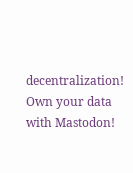decentralization! Own your data with Mastodon!